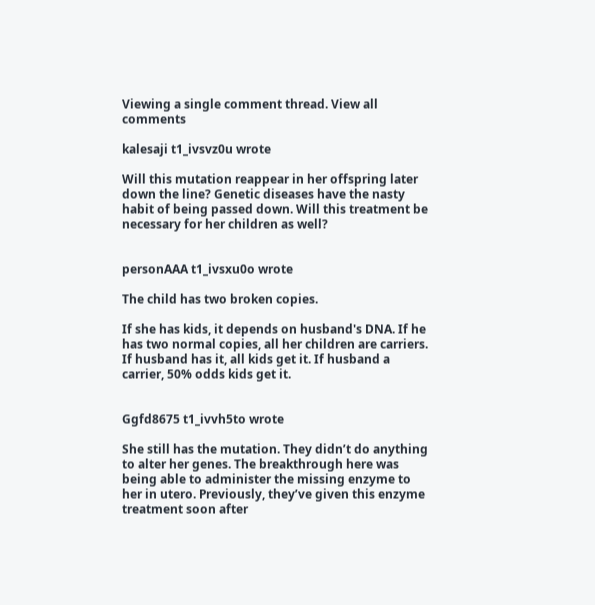Viewing a single comment thread. View all comments

kalesaji t1_ivsvz0u wrote

Will this mutation reappear in her offspring later down the line? Genetic diseases have the nasty habit of being passed down. Will this treatment be necessary for her children as well?


personAAA t1_ivsxu0o wrote

The child has two broken copies.

If she has kids, it depends on husband's DNA. If he has two normal copies, all her children are carriers. If husband has it, all kids get it. If husband a carrier, 50% odds kids get it.


Ggfd8675 t1_ivvh5to wrote

She still has the mutation. They didn’t do anything to alter her genes. The breakthrough here was being able to administer the missing enzyme to her in utero. Previously, they’ve given this enzyme treatment soon after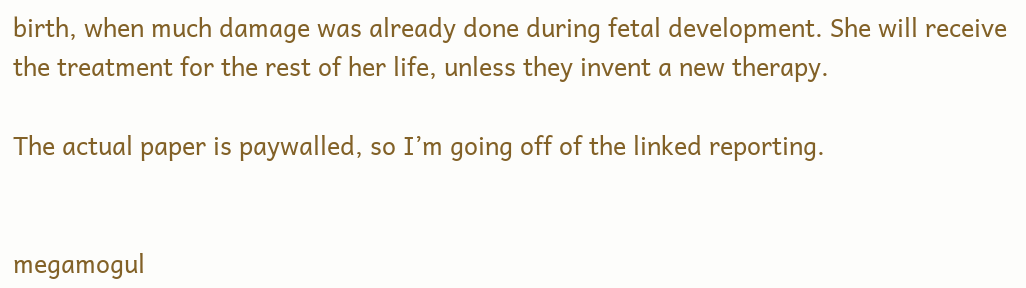birth, when much damage was already done during fetal development. She will receive the treatment for the rest of her life, unless they invent a new therapy.

The actual paper is paywalled, so I’m going off of the linked reporting.


megamogul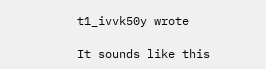t1_ivvk50y wrote

It sounds like this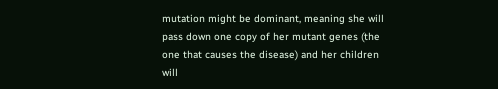mutation might be dominant, meaning she will pass down one copy of her mutant genes (the one that causes the disease) and her children will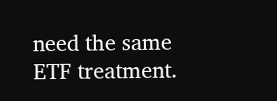need the same ETF treatment.